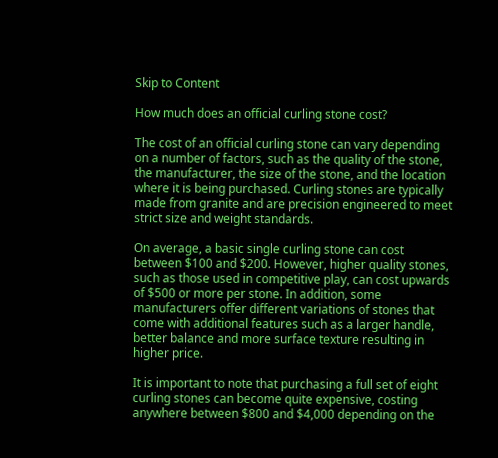Skip to Content

How much does an official curling stone cost?

The cost of an official curling stone can vary depending on a number of factors, such as the quality of the stone, the manufacturer, the size of the stone, and the location where it is being purchased. Curling stones are typically made from granite and are precision engineered to meet strict size and weight standards.

On average, a basic single curling stone can cost between $100 and $200. However, higher quality stones, such as those used in competitive play, can cost upwards of $500 or more per stone. In addition, some manufacturers offer different variations of stones that come with additional features such as a larger handle, better balance and more surface texture resulting in higher price.

It is important to note that purchasing a full set of eight curling stones can become quite expensive, costing anywhere between $800 and $4,000 depending on the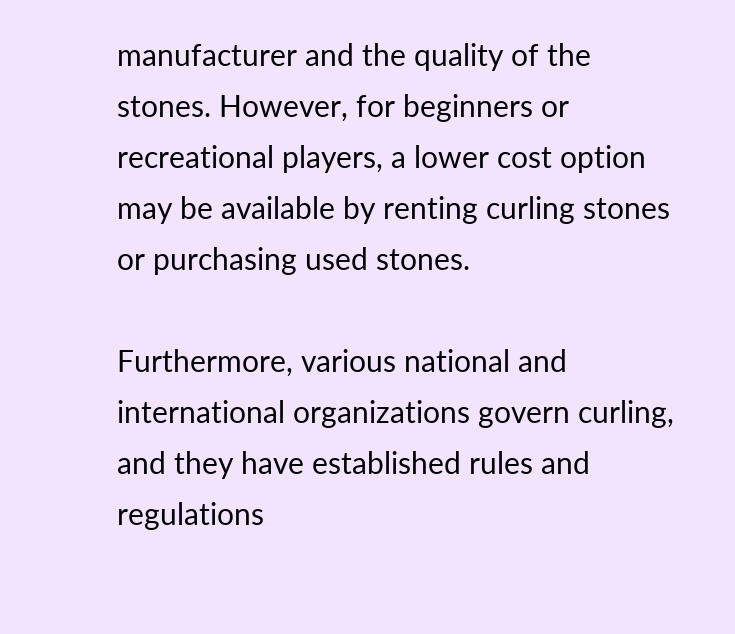manufacturer and the quality of the stones. However, for beginners or recreational players, a lower cost option may be available by renting curling stones or purchasing used stones.

Furthermore, various national and international organizations govern curling, and they have established rules and regulations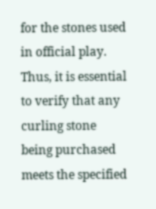for the stones used in official play. Thus, it is essential to verify that any curling stone being purchased meets the specified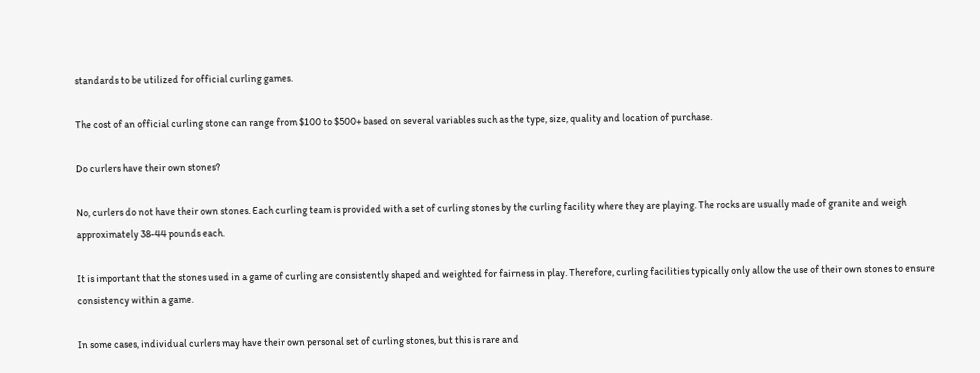standards to be utilized for official curling games.

The cost of an official curling stone can range from $100 to $500+ based on several variables such as the type, size, quality and location of purchase.

Do curlers have their own stones?

No, curlers do not have their own stones. Each curling team is provided with a set of curling stones by the curling facility where they are playing. The rocks are usually made of granite and weigh approximately 38-44 pounds each.

It is important that the stones used in a game of curling are consistently shaped and weighted for fairness in play. Therefore, curling facilities typically only allow the use of their own stones to ensure consistency within a game.

In some cases, individual curlers may have their own personal set of curling stones, but this is rare and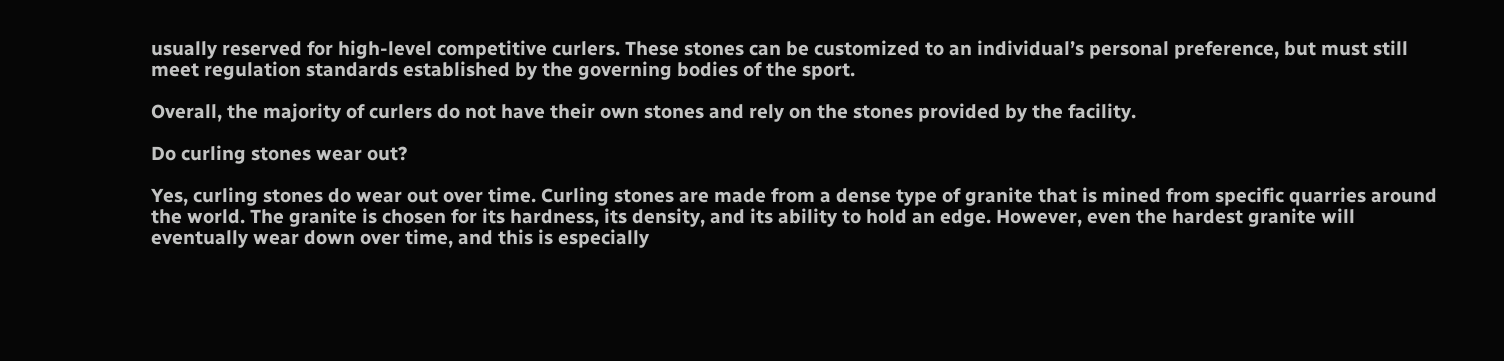usually reserved for high-level competitive curlers. These stones can be customized to an individual’s personal preference, but must still meet regulation standards established by the governing bodies of the sport.

Overall, the majority of curlers do not have their own stones and rely on the stones provided by the facility.

Do curling stones wear out?

Yes, curling stones do wear out over time. Curling stones are made from a dense type of granite that is mined from specific quarries around the world. The granite is chosen for its hardness, its density, and its ability to hold an edge. However, even the hardest granite will eventually wear down over time, and this is especially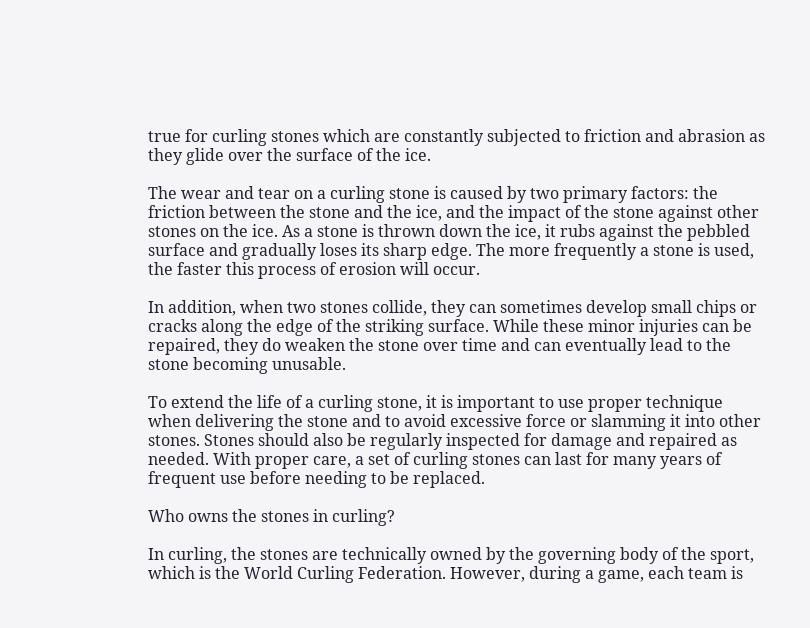true for curling stones which are constantly subjected to friction and abrasion as they glide over the surface of the ice.

The wear and tear on a curling stone is caused by two primary factors: the friction between the stone and the ice, and the impact of the stone against other stones on the ice. As a stone is thrown down the ice, it rubs against the pebbled surface and gradually loses its sharp edge. The more frequently a stone is used, the faster this process of erosion will occur.

In addition, when two stones collide, they can sometimes develop small chips or cracks along the edge of the striking surface. While these minor injuries can be repaired, they do weaken the stone over time and can eventually lead to the stone becoming unusable.

To extend the life of a curling stone, it is important to use proper technique when delivering the stone and to avoid excessive force or slamming it into other stones. Stones should also be regularly inspected for damage and repaired as needed. With proper care, a set of curling stones can last for many years of frequent use before needing to be replaced.

Who owns the stones in curling?

In curling, the stones are technically owned by the governing body of the sport, which is the World Curling Federation. However, during a game, each team is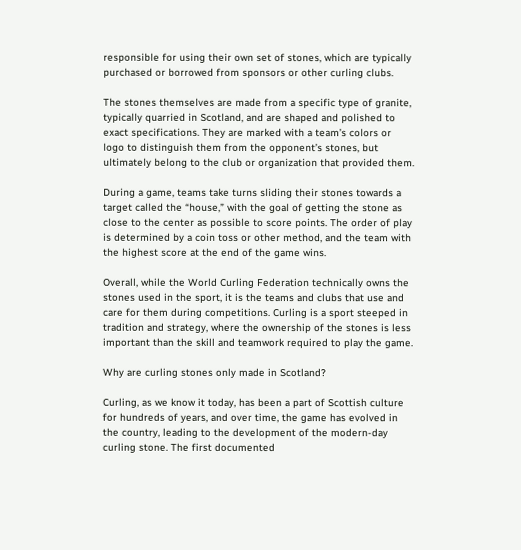responsible for using their own set of stones, which are typically purchased or borrowed from sponsors or other curling clubs.

The stones themselves are made from a specific type of granite, typically quarried in Scotland, and are shaped and polished to exact specifications. They are marked with a team’s colors or logo to distinguish them from the opponent’s stones, but ultimately belong to the club or organization that provided them.

During a game, teams take turns sliding their stones towards a target called the “house,” with the goal of getting the stone as close to the center as possible to score points. The order of play is determined by a coin toss or other method, and the team with the highest score at the end of the game wins.

Overall, while the World Curling Federation technically owns the stones used in the sport, it is the teams and clubs that use and care for them during competitions. Curling is a sport steeped in tradition and strategy, where the ownership of the stones is less important than the skill and teamwork required to play the game.

Why are curling stones only made in Scotland?

Curling, as we know it today, has been a part of Scottish culture for hundreds of years, and over time, the game has evolved in the country, leading to the development of the modern-day curling stone. The first documented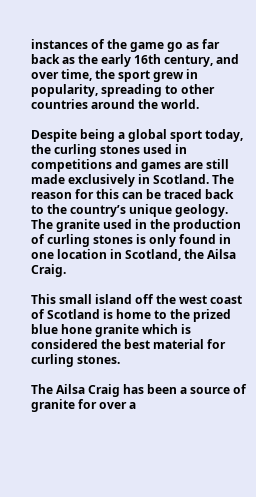instances of the game go as far back as the early 16th century, and over time, the sport grew in popularity, spreading to other countries around the world.

Despite being a global sport today, the curling stones used in competitions and games are still made exclusively in Scotland. The reason for this can be traced back to the country’s unique geology. The granite used in the production of curling stones is only found in one location in Scotland, the Ailsa Craig.

This small island off the west coast of Scotland is home to the prized blue hone granite which is considered the best material for curling stones.

The Ailsa Craig has been a source of granite for over a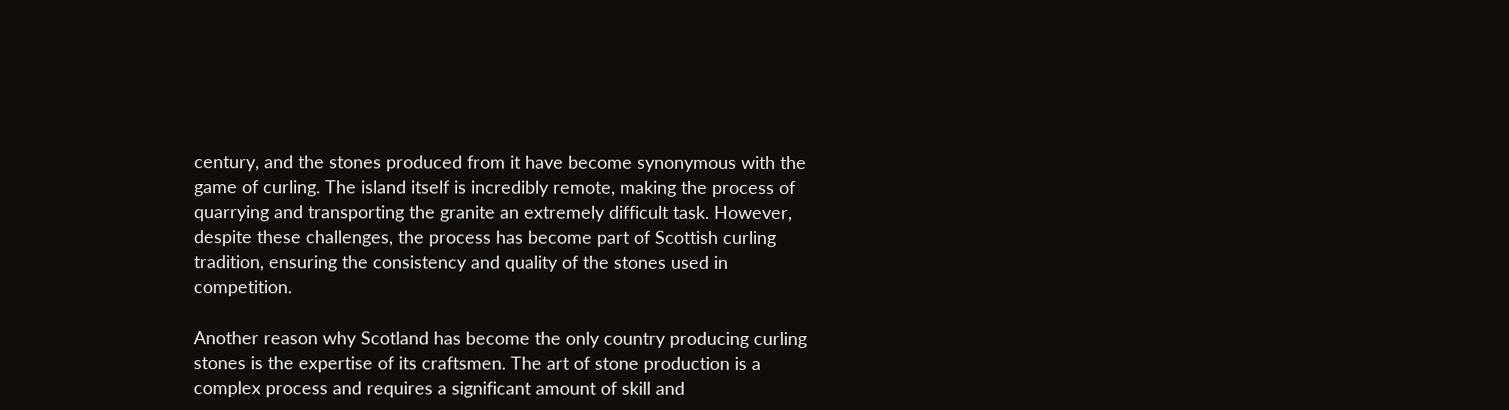century, and the stones produced from it have become synonymous with the game of curling. The island itself is incredibly remote, making the process of quarrying and transporting the granite an extremely difficult task. However, despite these challenges, the process has become part of Scottish curling tradition, ensuring the consistency and quality of the stones used in competition.

Another reason why Scotland has become the only country producing curling stones is the expertise of its craftsmen. The art of stone production is a complex process and requires a significant amount of skill and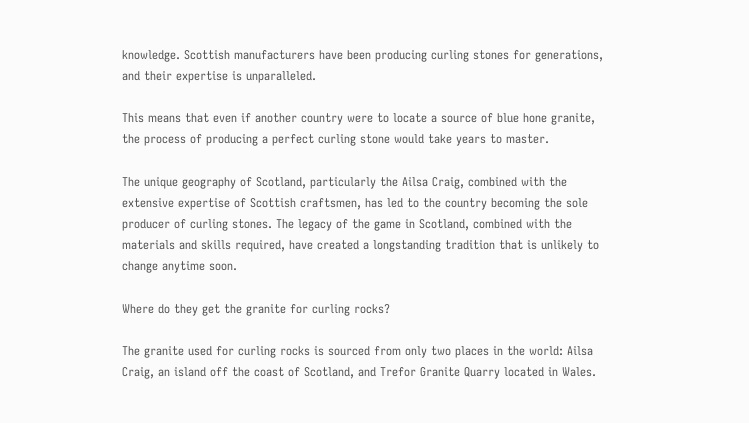knowledge. Scottish manufacturers have been producing curling stones for generations, and their expertise is unparalleled.

This means that even if another country were to locate a source of blue hone granite, the process of producing a perfect curling stone would take years to master.

The unique geography of Scotland, particularly the Ailsa Craig, combined with the extensive expertise of Scottish craftsmen, has led to the country becoming the sole producer of curling stones. The legacy of the game in Scotland, combined with the materials and skills required, have created a longstanding tradition that is unlikely to change anytime soon.

Where do they get the granite for curling rocks?

The granite used for curling rocks is sourced from only two places in the world: Ailsa Craig, an island off the coast of Scotland, and Trefor Granite Quarry located in Wales.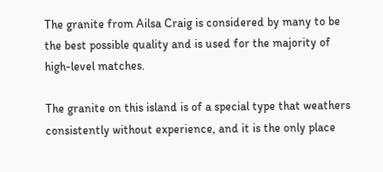The granite from Ailsa Craig is considered by many to be the best possible quality and is used for the majority of high-level matches.

The granite on this island is of a special type that weathers consistently without experience, and it is the only place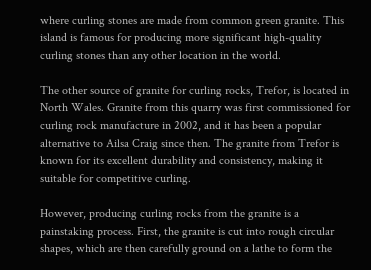where curling stones are made from common green granite. This island is famous for producing more significant high-quality curling stones than any other location in the world.

The other source of granite for curling rocks, Trefor, is located in North Wales. Granite from this quarry was first commissioned for curling rock manufacture in 2002, and it has been a popular alternative to Ailsa Craig since then. The granite from Trefor is known for its excellent durability and consistency, making it suitable for competitive curling.

However, producing curling rocks from the granite is a painstaking process. First, the granite is cut into rough circular shapes, which are then carefully ground on a lathe to form the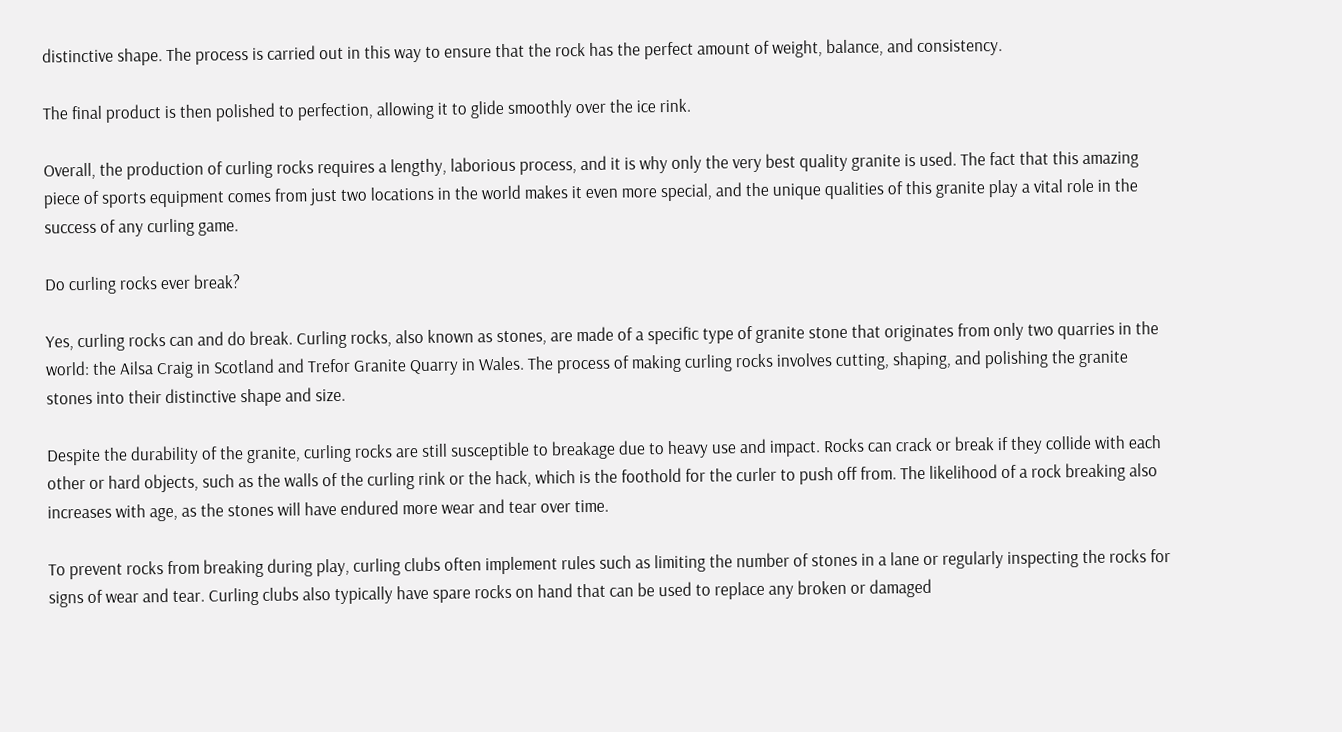distinctive shape. The process is carried out in this way to ensure that the rock has the perfect amount of weight, balance, and consistency.

The final product is then polished to perfection, allowing it to glide smoothly over the ice rink.

Overall, the production of curling rocks requires a lengthy, laborious process, and it is why only the very best quality granite is used. The fact that this amazing piece of sports equipment comes from just two locations in the world makes it even more special, and the unique qualities of this granite play a vital role in the success of any curling game.

Do curling rocks ever break?

Yes, curling rocks can and do break. Curling rocks, also known as stones, are made of a specific type of granite stone that originates from only two quarries in the world: the Ailsa Craig in Scotland and Trefor Granite Quarry in Wales. The process of making curling rocks involves cutting, shaping, and polishing the granite stones into their distinctive shape and size.

Despite the durability of the granite, curling rocks are still susceptible to breakage due to heavy use and impact. Rocks can crack or break if they collide with each other or hard objects, such as the walls of the curling rink or the hack, which is the foothold for the curler to push off from. The likelihood of a rock breaking also increases with age, as the stones will have endured more wear and tear over time.

To prevent rocks from breaking during play, curling clubs often implement rules such as limiting the number of stones in a lane or regularly inspecting the rocks for signs of wear and tear. Curling clubs also typically have spare rocks on hand that can be used to replace any broken or damaged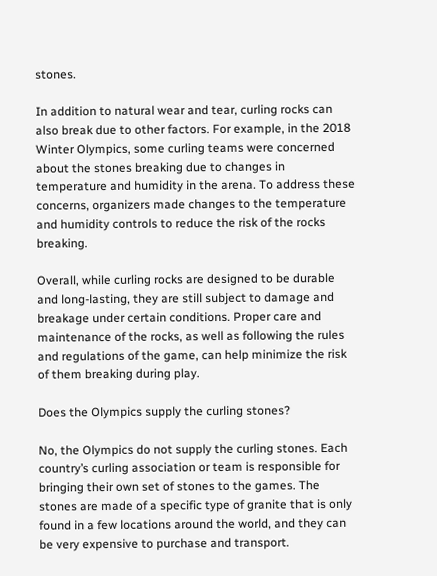stones.

In addition to natural wear and tear, curling rocks can also break due to other factors. For example, in the 2018 Winter Olympics, some curling teams were concerned about the stones breaking due to changes in temperature and humidity in the arena. To address these concerns, organizers made changes to the temperature and humidity controls to reduce the risk of the rocks breaking.

Overall, while curling rocks are designed to be durable and long-lasting, they are still subject to damage and breakage under certain conditions. Proper care and maintenance of the rocks, as well as following the rules and regulations of the game, can help minimize the risk of them breaking during play.

Does the Olympics supply the curling stones?

No, the Olympics do not supply the curling stones. Each country’s curling association or team is responsible for bringing their own set of stones to the games. The stones are made of a specific type of granite that is only found in a few locations around the world, and they can be very expensive to purchase and transport.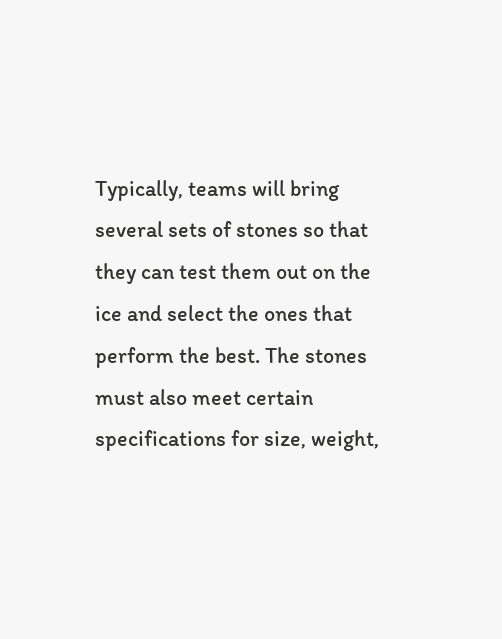Typically, teams will bring several sets of stones so that they can test them out on the ice and select the ones that perform the best. The stones must also meet certain specifications for size, weight,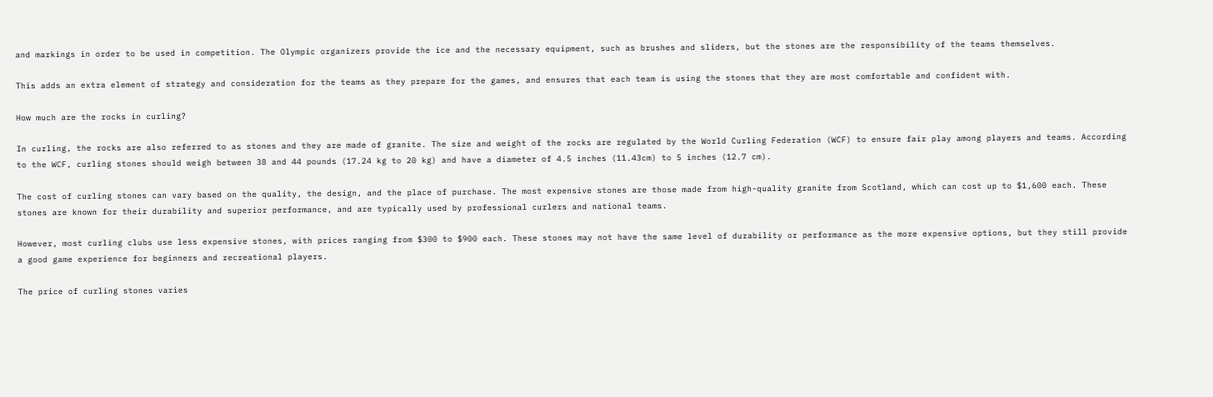and markings in order to be used in competition. The Olympic organizers provide the ice and the necessary equipment, such as brushes and sliders, but the stones are the responsibility of the teams themselves.

This adds an extra element of strategy and consideration for the teams as they prepare for the games, and ensures that each team is using the stones that they are most comfortable and confident with.

How much are the rocks in curling?

In curling, the rocks are also referred to as stones and they are made of granite. The size and weight of the rocks are regulated by the World Curling Federation (WCF) to ensure fair play among players and teams. According to the WCF, curling stones should weigh between 38 and 44 pounds (17.24 kg to 20 kg) and have a diameter of 4.5 inches (11.43cm) to 5 inches (12.7 cm).

The cost of curling stones can vary based on the quality, the design, and the place of purchase. The most expensive stones are those made from high-quality granite from Scotland, which can cost up to $1,600 each. These stones are known for their durability and superior performance, and are typically used by professional curlers and national teams.

However, most curling clubs use less expensive stones, with prices ranging from $300 to $900 each. These stones may not have the same level of durability or performance as the more expensive options, but they still provide a good game experience for beginners and recreational players.

The price of curling stones varies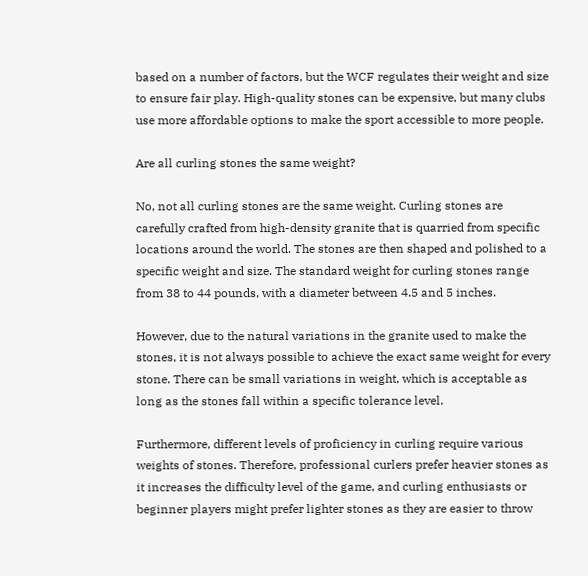based on a number of factors, but the WCF regulates their weight and size to ensure fair play. High-quality stones can be expensive, but many clubs use more affordable options to make the sport accessible to more people.

Are all curling stones the same weight?

No, not all curling stones are the same weight. Curling stones are carefully crafted from high-density granite that is quarried from specific locations around the world. The stones are then shaped and polished to a specific weight and size. The standard weight for curling stones range from 38 to 44 pounds, with a diameter between 4.5 and 5 inches.

However, due to the natural variations in the granite used to make the stones, it is not always possible to achieve the exact same weight for every stone. There can be small variations in weight, which is acceptable as long as the stones fall within a specific tolerance level.

Furthermore, different levels of proficiency in curling require various weights of stones. Therefore, professional curlers prefer heavier stones as it increases the difficulty level of the game, and curling enthusiasts or beginner players might prefer lighter stones as they are easier to throw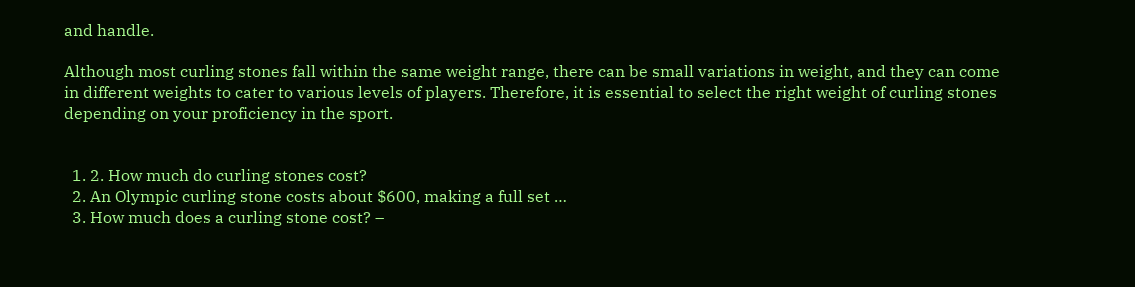and handle.

Although most curling stones fall within the same weight range, there can be small variations in weight, and they can come in different weights to cater to various levels of players. Therefore, it is essential to select the right weight of curling stones depending on your proficiency in the sport.


  1. 2. How much do curling stones cost?
  2. An Olympic curling stone costs about $600, making a full set …
  3. How much does a curling stone cost? –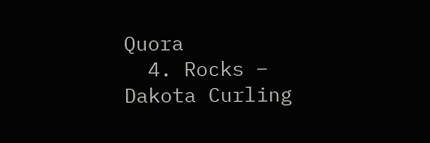Quora
  4. Rocks – Dakota Curling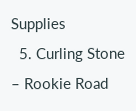Supplies
  5. Curling Stone – Rookie Road